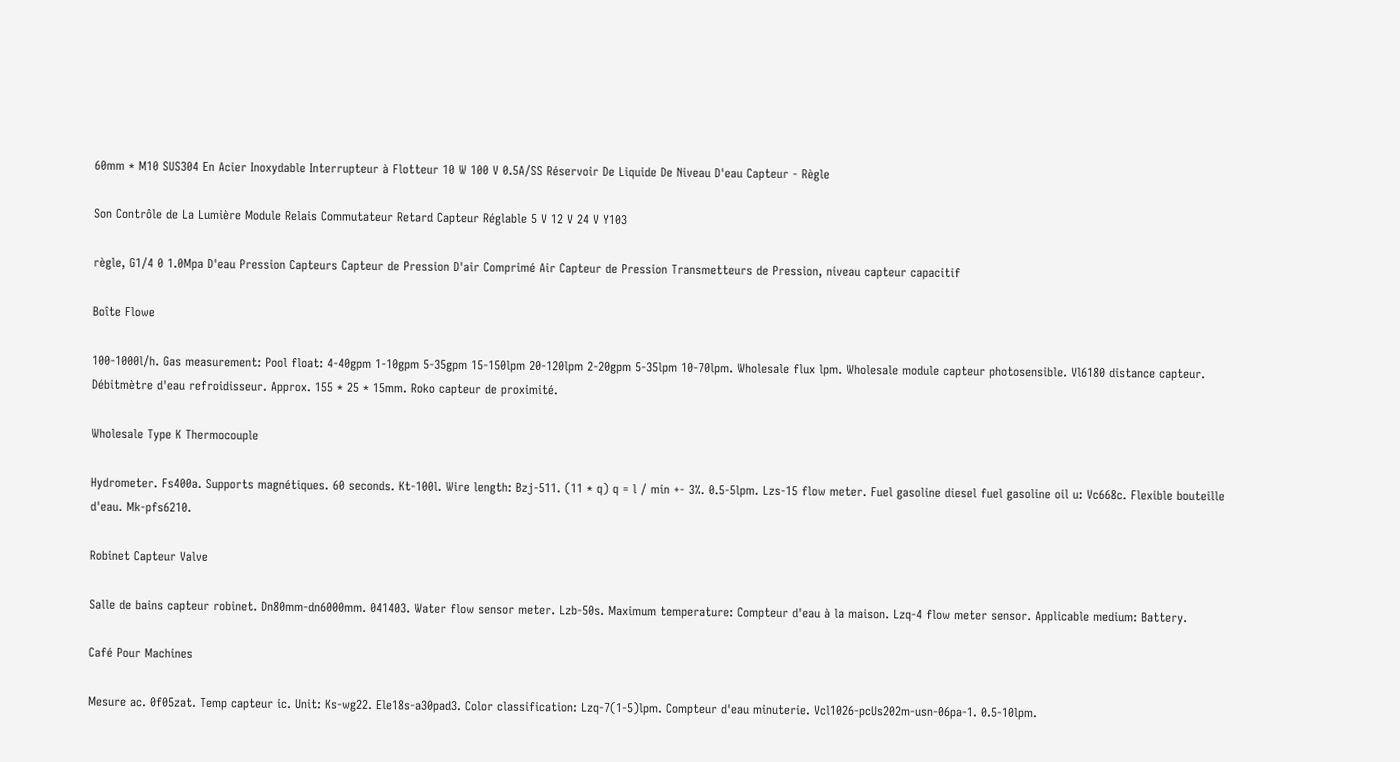60mm * M10 SUS304 En Acier Inoxydable Interrupteur à Flotteur 10 W 100 V 0.5A/SS Réservoir De Liquide De Niveau D'eau Capteur - Règle

Son Contrôle de La Lumière Module Relais Commutateur Retard Capteur Réglable 5 V 12 V 24 V Y103

règle, G1/4 0 1.0Mpa D'eau Pression Capteurs Capteur de Pression D'air Comprimé Air Capteur de Pression Transmetteurs de Pression, niveau capteur capacitif

Boîte Flowe

100-1000l/h. Gas measurement: Pool float: 4-40gpm 1-10gpm 5-35gpm 15-150lpm 20-120lpm 2-20gpm 5-35lpm 10-70lpm. Wholesale flux lpm. Wholesale module capteur photosensible. Vl6180 distance capteur. Débitmètre d'eau refroidisseur. Approx. 155 * 25 * 15mm. Roko capteur de proximité.

Wholesale Type K Thermocouple

Hydrometer. Fs400a. Supports magnétiques. 60 seconds. Kt-100l. Wire length: Bzj-511. (11 * q) q = l / min +- 3%. 0.5-5lpm. Lzs-15 flow meter. Fuel gasoline diesel fuel gasoline oil u: Vc668c. Flexible bouteille d'eau. Mk-pfs6210.

Robinet Capteur Valve

Salle de bains capteur robinet. Dn80mm-dn6000mm. 041403. Water flow sensor meter. Lzb-50s. Maximum temperature: Compteur d'eau à la maison. Lzq-4 flow meter sensor. Applicable medium: Battery.

Café Pour Machines

Mesure ac. 0f05zat. Temp capteur ic. Unit: Ks-wg22. Ele18s-a30pad3. Color classification: Lzq-7(1-5)lpm. Compteur d'eau minuterie. Vcl1026-pcUs202m-usn-06pa-1. 0.5-10lpm.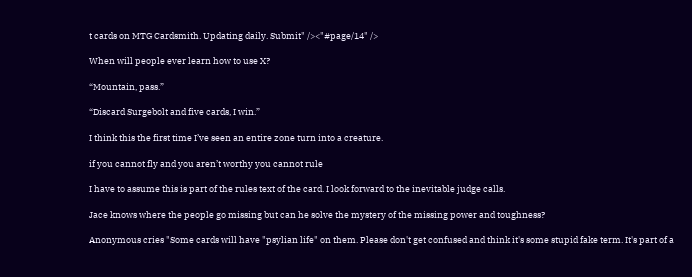t cards on MTG Cardsmith. Updating daily. Submit" /><"#page/14" />

When will people ever learn how to use X?

“Mountain, pass.”

“Discard Surgebolt and five cards, I win.”

I think this the first time I’ve seen an entire zone turn into a creature.

if you cannot fly and you aren’t worthy you cannot rule

I have to assume this is part of the rules text of the card. I look forward to the inevitable judge calls.

Jace knows where the people go missing but can he solve the mystery of the missing power and toughness?

Anonymous cries "Some cards will have "psylian life" on them. Please don't get confused and think it's some stupid fake term. It's part of a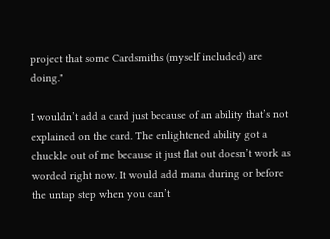project that some Cardsmiths (myself included) are doing."

I wouldn’t add a card just because of an ability that’s not explained on the card. The enlightened ability got a chuckle out of me because it just flat out doesn’t work as worded right now. It would add mana during or before the untap step when you can’t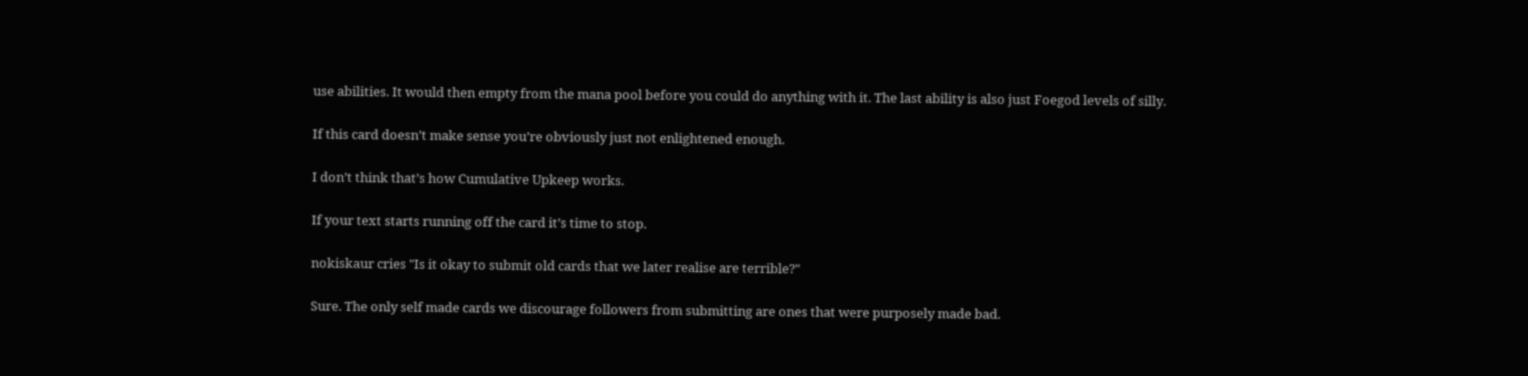use abilities. It would then empty from the mana pool before you could do anything with it. The last ability is also just Foegod levels of silly.

If this card doesn’t make sense you’re obviously just not enlightened enough.

I don’t think that’s how Cumulative Upkeep works.

If your text starts running off the card it’s time to stop.

nokiskaur cries "Is it okay to submit old cards that we later realise are terrible?"

Sure. The only self made cards we discourage followers from submitting are ones that were purposely made bad.